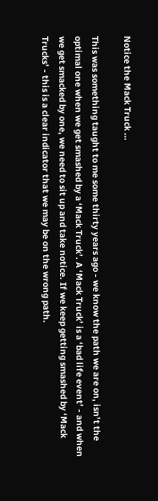Notice the Mack Truck …

This was something taught to me some thirty years ago - we know the path we are on, isn’t the optimal one when we get smashed by a ‘Mack Truck’. A ‘Mack Truck’ is a ‘bad life event’ - and when we get smacked by one, we need to sit up and take notice. If we keep getting smashed by ‘Mack Trucks’ - this is a clear indicator that we may be on the wrong path.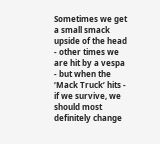Sometimes we get a small smack upside of the head - other times we are hit by a vespa - but when the ‘Mack Truck’ hits - if we survive, we should most definitely change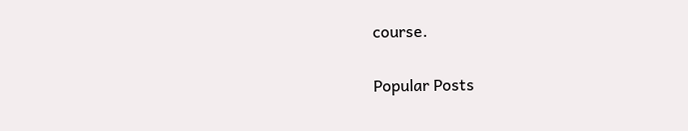course.


Popular Posts